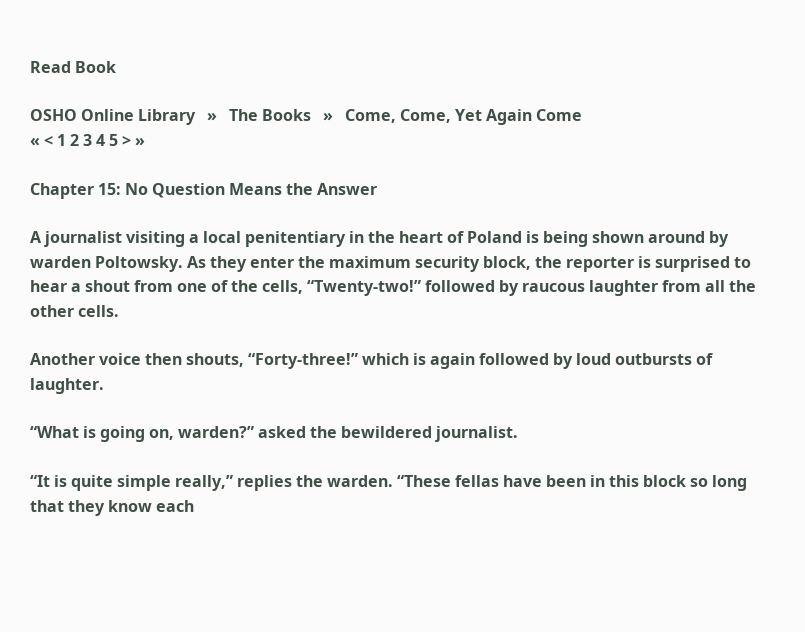Read Book

OSHO Online Library   »   The Books   »   Come, Come, Yet Again Come
« < 1 2 3 4 5 > »

Chapter 15: No Question Means the Answer

A journalist visiting a local penitentiary in the heart of Poland is being shown around by warden Poltowsky. As they enter the maximum security block, the reporter is surprised to hear a shout from one of the cells, “Twenty-two!” followed by raucous laughter from all the other cells.

Another voice then shouts, “Forty-three!” which is again followed by loud outbursts of laughter.

“What is going on, warden?” asked the bewildered journalist.

“It is quite simple really,” replies the warden. “These fellas have been in this block so long that they know each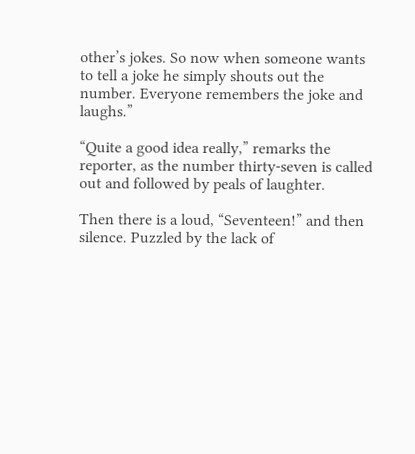other’s jokes. So now when someone wants to tell a joke he simply shouts out the number. Everyone remembers the joke and laughs.”

“Quite a good idea really,” remarks the reporter, as the number thirty-seven is called out and followed by peals of laughter.

Then there is a loud, “Seventeen!” and then silence. Puzzled by the lack of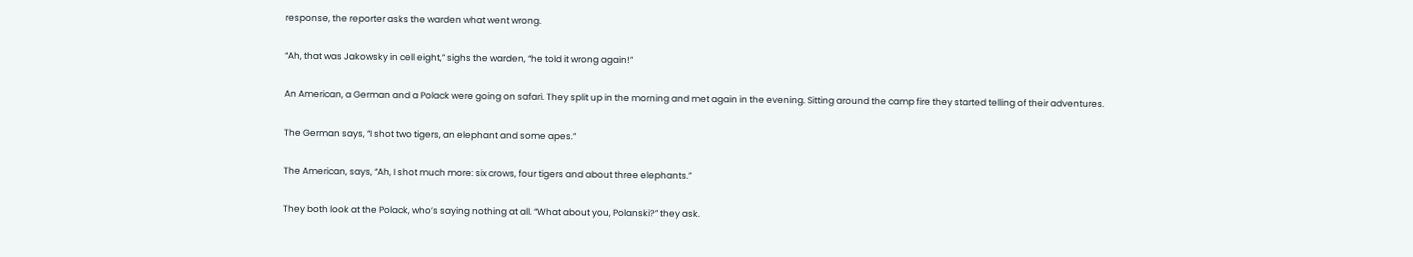response, the reporter asks the warden what went wrong.

“Ah, that was Jakowsky in cell eight,” sighs the warden, “he told it wrong again!”

An American, a German and a Polack were going on safari. They split up in the morning and met again in the evening. Sitting around the camp fire they started telling of their adventures.

The German says, “I shot two tigers, an elephant and some apes.”

The American, says, “Ah, I shot much more: six crows, four tigers and about three elephants.”

They both look at the Polack, who’s saying nothing at all. “What about you, Polanski?” they ask.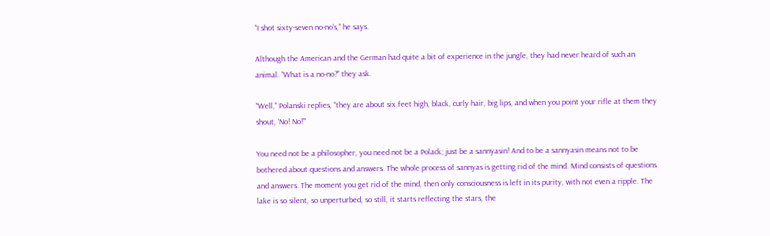“I shot sixty-seven no-no’s,” he says.

Although the American and the German had quite a bit of experience in the jungle, they had never heard of such an animal. “What is a no-no?” they ask.

“Well,” Polanski replies, “they are about six feet high, black, curly hair, big lips, and when you point your rifle at them they shout, ‘No! No!’”

You need not be a philosopher, you need not be a Polack; just be a sannyasin! And to be a sannyasin means not to be bothered about questions and answers. The whole process of sannyas is getting rid of the mind. Mind consists of questions and answers. The moment you get rid of the mind, then only consciousness is left in its purity, with not even a ripple. The lake is so silent, so unperturbed, so still, it starts reflecting the stars, the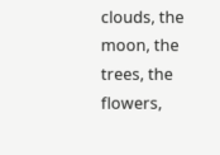clouds, the moon, the trees, the flowers,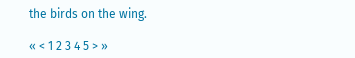the birds on the wing.

« < 1 2 3 4 5 > »